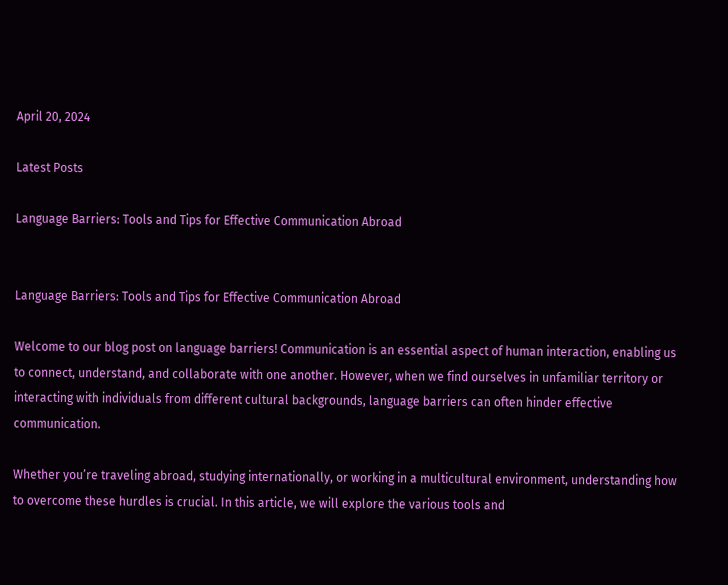April 20, 2024

Latest Posts

Language Barriers: Tools and Tips for Effective Communication Abroad


Language Barriers: Tools and Tips for Effective Communication Abroad

Welcome to our blog post on language barriers! Communication is an essential aspect of human interaction, enabling us to connect, understand, and collaborate with one another. However, when we find ourselves in unfamiliar territory or interacting with individuals from different cultural backgrounds, language barriers can often hinder effective communication.

Whether you’re traveling abroad, studying internationally, or working in a multicultural environment, understanding how to overcome these hurdles is crucial. In this article, we will explore the various tools and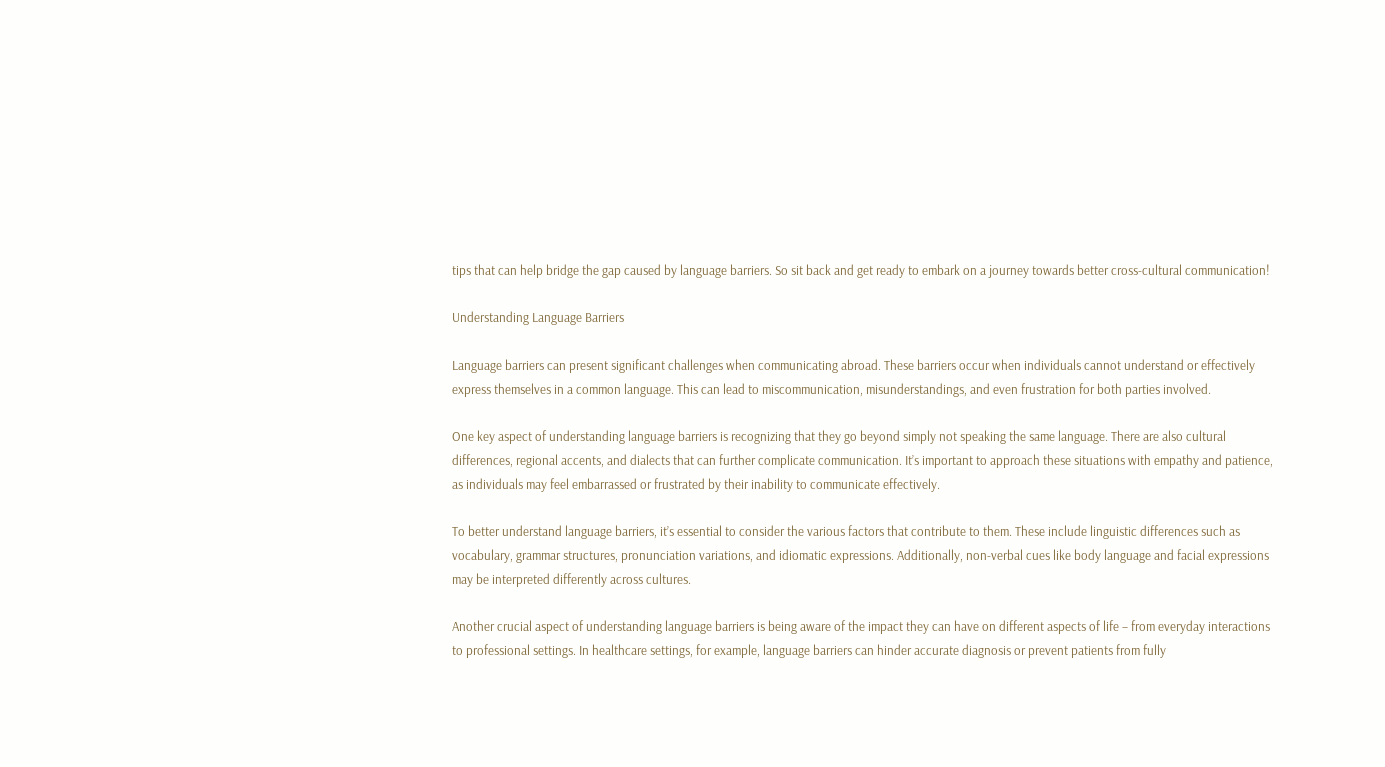tips that can help bridge the gap caused by language barriers. So sit back and get ready to embark on a journey towards better cross-cultural communication!

Understanding Language Barriers

Language barriers can present significant challenges when communicating abroad. These barriers occur when individuals cannot understand or effectively express themselves in a common language. This can lead to miscommunication, misunderstandings, and even frustration for both parties involved.

One key aspect of understanding language barriers is recognizing that they go beyond simply not speaking the same language. There are also cultural differences, regional accents, and dialects that can further complicate communication. It’s important to approach these situations with empathy and patience, as individuals may feel embarrassed or frustrated by their inability to communicate effectively.

To better understand language barriers, it’s essential to consider the various factors that contribute to them. These include linguistic differences such as vocabulary, grammar structures, pronunciation variations, and idiomatic expressions. Additionally, non-verbal cues like body language and facial expressions may be interpreted differently across cultures.

Another crucial aspect of understanding language barriers is being aware of the impact they can have on different aspects of life – from everyday interactions to professional settings. In healthcare settings, for example, language barriers can hinder accurate diagnosis or prevent patients from fully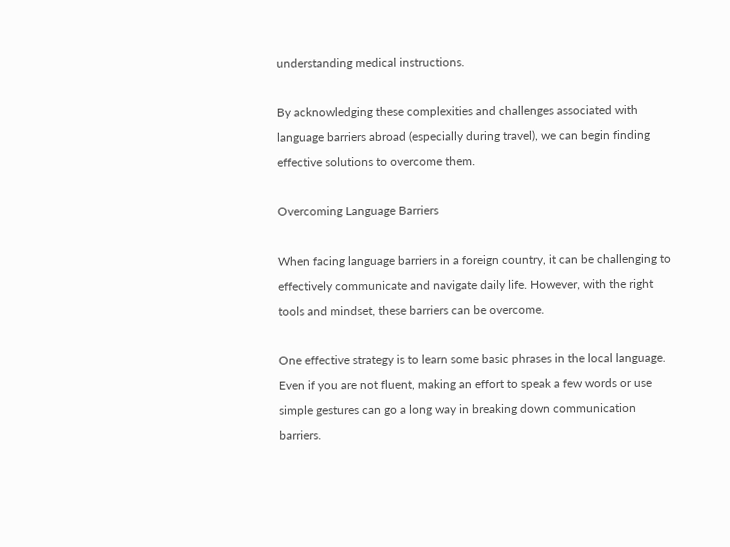understanding medical instructions.

By acknowledging these complexities and challenges associated with language barriers abroad (especially during travel), we can begin finding effective solutions to overcome them.

Overcoming Language Barriers

When facing language barriers in a foreign country, it can be challenging to effectively communicate and navigate daily life. However, with the right tools and mindset, these barriers can be overcome.

One effective strategy is to learn some basic phrases in the local language. Even if you are not fluent, making an effort to speak a few words or use simple gestures can go a long way in breaking down communication barriers.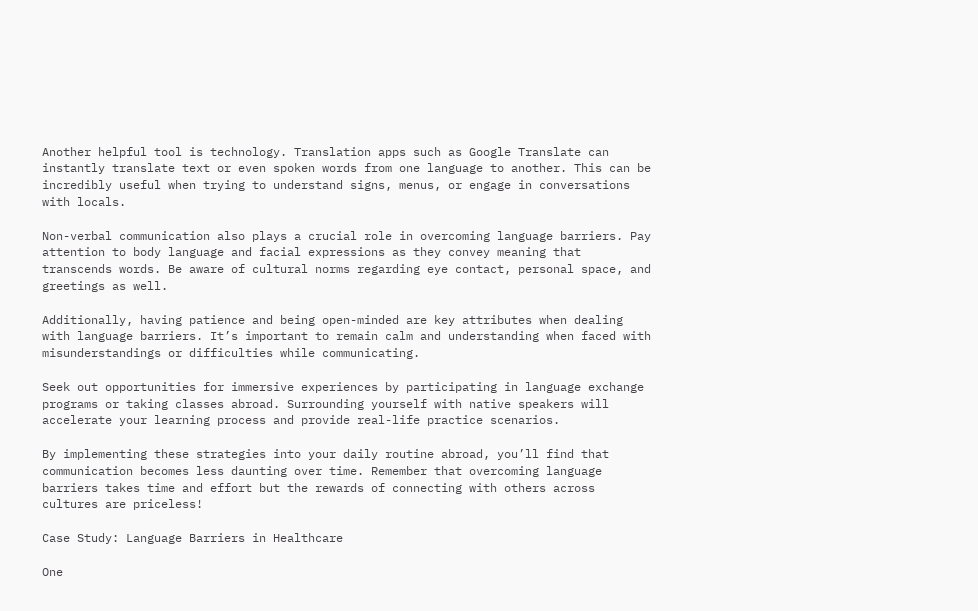Another helpful tool is technology. Translation apps such as Google Translate can instantly translate text or even spoken words from one language to another. This can be incredibly useful when trying to understand signs, menus, or engage in conversations with locals.

Non-verbal communication also plays a crucial role in overcoming language barriers. Pay attention to body language and facial expressions as they convey meaning that transcends words. Be aware of cultural norms regarding eye contact, personal space, and greetings as well.

Additionally, having patience and being open-minded are key attributes when dealing with language barriers. It’s important to remain calm and understanding when faced with misunderstandings or difficulties while communicating.

Seek out opportunities for immersive experiences by participating in language exchange programs or taking classes abroad. Surrounding yourself with native speakers will accelerate your learning process and provide real-life practice scenarios.

By implementing these strategies into your daily routine abroad, you’ll find that communication becomes less daunting over time. Remember that overcoming language barriers takes time and effort but the rewards of connecting with others across cultures are priceless!

Case Study: Language Barriers in Healthcare

One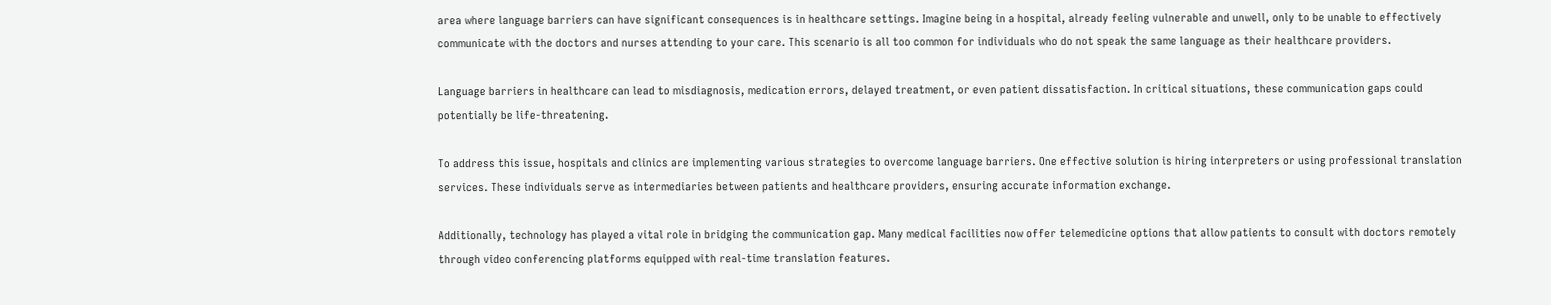area where language barriers can have significant consequences is in healthcare settings. Imagine being in a hospital, already feeling vulnerable and unwell, only to be unable to effectively communicate with the doctors and nurses attending to your care. This scenario is all too common for individuals who do not speak the same language as their healthcare providers.

Language barriers in healthcare can lead to misdiagnosis, medication errors, delayed treatment, or even patient dissatisfaction. In critical situations, these communication gaps could potentially be life-threatening.

To address this issue, hospitals and clinics are implementing various strategies to overcome language barriers. One effective solution is hiring interpreters or using professional translation services. These individuals serve as intermediaries between patients and healthcare providers, ensuring accurate information exchange.

Additionally, technology has played a vital role in bridging the communication gap. Many medical facilities now offer telemedicine options that allow patients to consult with doctors remotely through video conferencing platforms equipped with real-time translation features.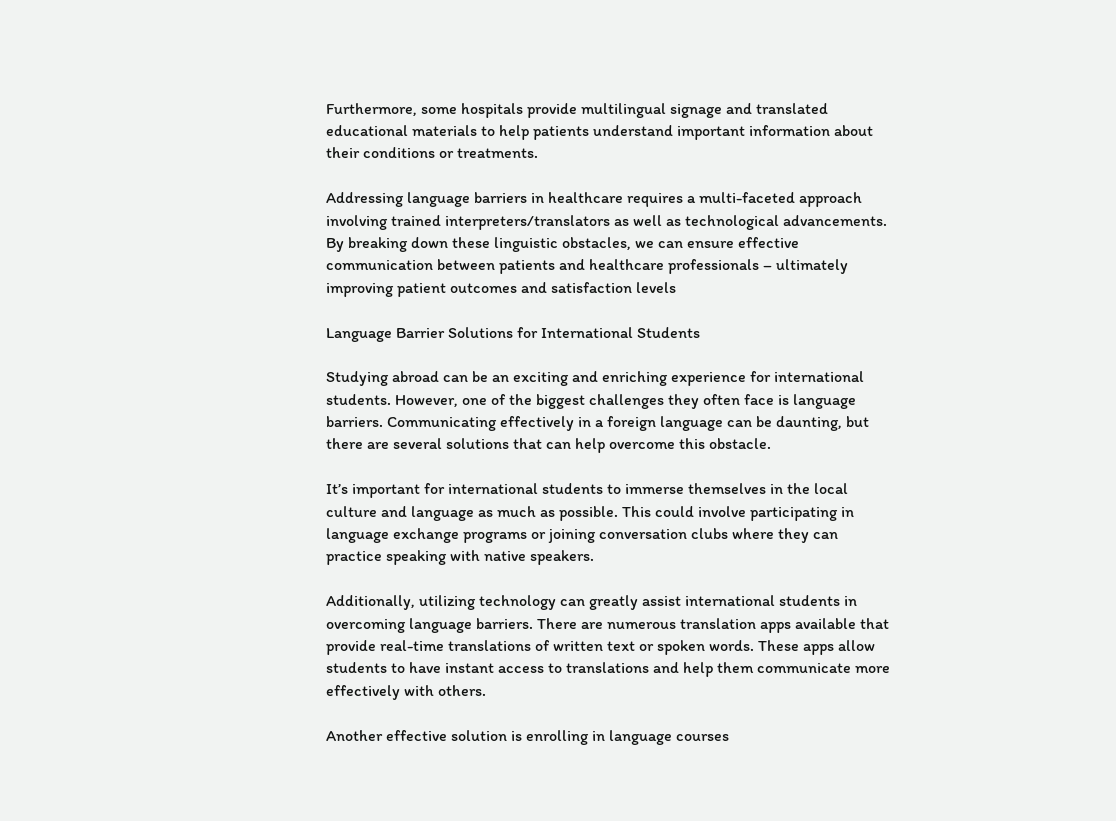Furthermore, some hospitals provide multilingual signage and translated educational materials to help patients understand important information about their conditions or treatments.

Addressing language barriers in healthcare requires a multi-faceted approach involving trained interpreters/translators as well as technological advancements. By breaking down these linguistic obstacles, we can ensure effective communication between patients and healthcare professionals – ultimately improving patient outcomes and satisfaction levels

Language Barrier Solutions for International Students

Studying abroad can be an exciting and enriching experience for international students. However, one of the biggest challenges they often face is language barriers. Communicating effectively in a foreign language can be daunting, but there are several solutions that can help overcome this obstacle.

It’s important for international students to immerse themselves in the local culture and language as much as possible. This could involve participating in language exchange programs or joining conversation clubs where they can practice speaking with native speakers.

Additionally, utilizing technology can greatly assist international students in overcoming language barriers. There are numerous translation apps available that provide real-time translations of written text or spoken words. These apps allow students to have instant access to translations and help them communicate more effectively with others.

Another effective solution is enrolling in language courses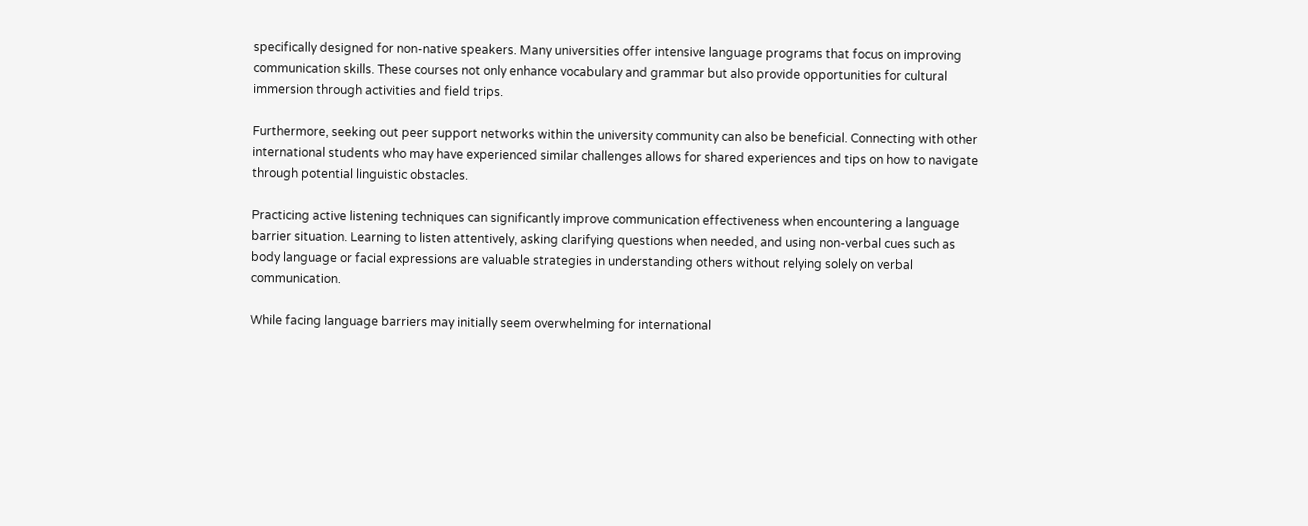specifically designed for non-native speakers. Many universities offer intensive language programs that focus on improving communication skills. These courses not only enhance vocabulary and grammar but also provide opportunities for cultural immersion through activities and field trips.

Furthermore, seeking out peer support networks within the university community can also be beneficial. Connecting with other international students who may have experienced similar challenges allows for shared experiences and tips on how to navigate through potential linguistic obstacles.

Practicing active listening techniques can significantly improve communication effectiveness when encountering a language barrier situation. Learning to listen attentively, asking clarifying questions when needed, and using non-verbal cues such as body language or facial expressions are valuable strategies in understanding others without relying solely on verbal communication.

While facing language barriers may initially seem overwhelming for international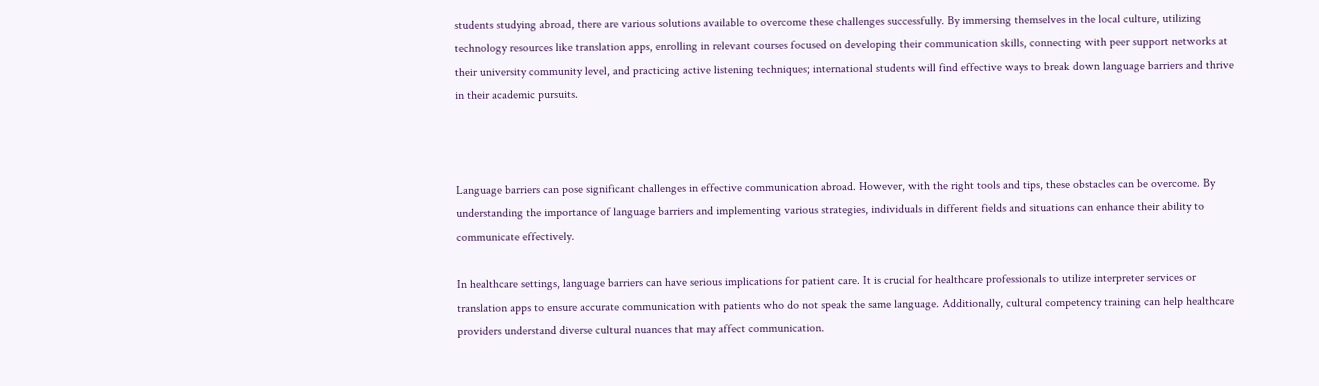students studying abroad, there are various solutions available to overcome these challenges successfully. By immersing themselves in the local culture, utilizing technology resources like translation apps, enrolling in relevant courses focused on developing their communication skills, connecting with peer support networks at their university community level, and practicing active listening techniques; international students will find effective ways to break down language barriers and thrive in their academic pursuits.



Language barriers can pose significant challenges in effective communication abroad. However, with the right tools and tips, these obstacles can be overcome. By understanding the importance of language barriers and implementing various strategies, individuals in different fields and situations can enhance their ability to communicate effectively.

In healthcare settings, language barriers can have serious implications for patient care. It is crucial for healthcare professionals to utilize interpreter services or translation apps to ensure accurate communication with patients who do not speak the same language. Additionally, cultural competency training can help healthcare providers understand diverse cultural nuances that may affect communication.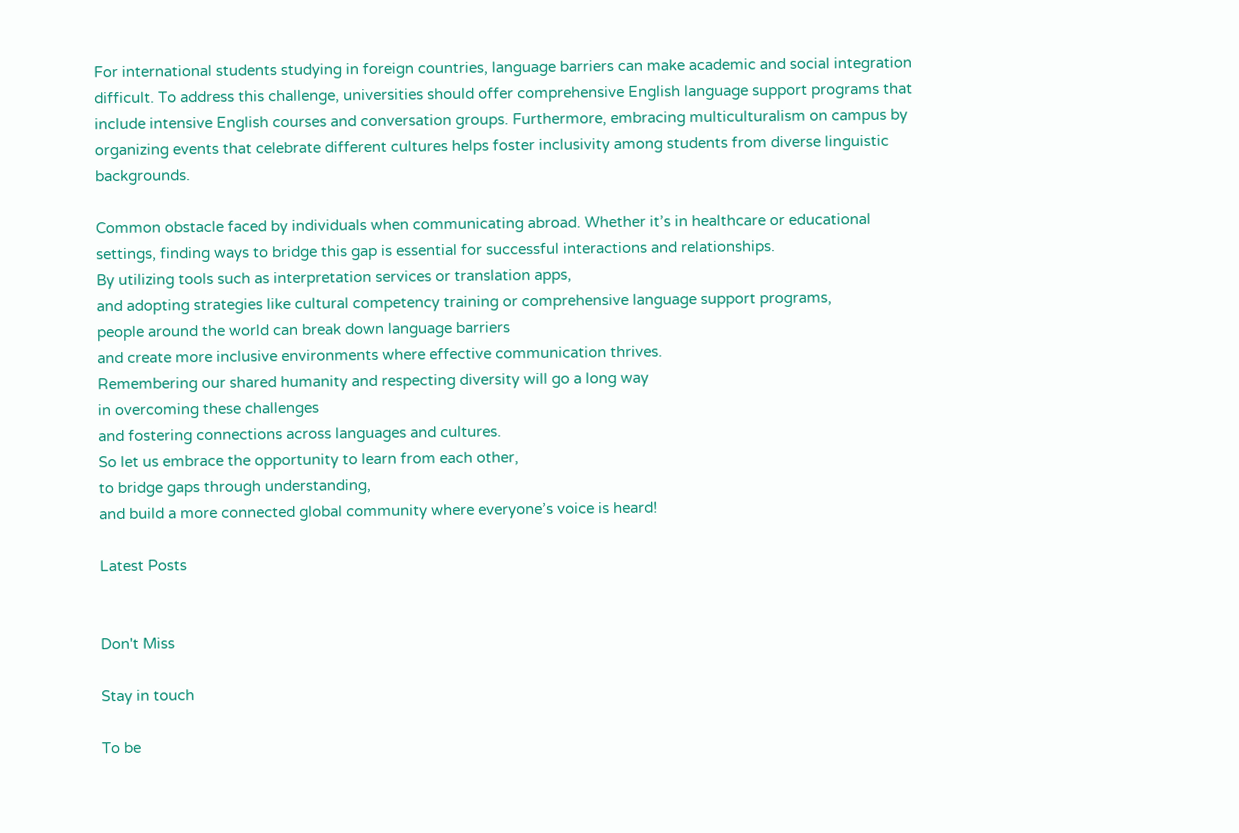For international students studying in foreign countries, language barriers can make academic and social integration difficult. To address this challenge, universities should offer comprehensive English language support programs that include intensive English courses and conversation groups. Furthermore, embracing multiculturalism on campus by organizing events that celebrate different cultures helps foster inclusivity among students from diverse linguistic backgrounds.

Common obstacle faced by individuals when communicating abroad. Whether it’s in healthcare or educational settings, finding ways to bridge this gap is essential for successful interactions and relationships.
By utilizing tools such as interpretation services or translation apps,
and adopting strategies like cultural competency training or comprehensive language support programs,
people around the world can break down language barriers
and create more inclusive environments where effective communication thrives.
Remembering our shared humanity and respecting diversity will go a long way
in overcoming these challenges
and fostering connections across languages and cultures.
So let us embrace the opportunity to learn from each other,
to bridge gaps through understanding,
and build a more connected global community where everyone’s voice is heard!

Latest Posts


Don't Miss

Stay in touch

To be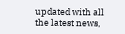updated with all the latest news,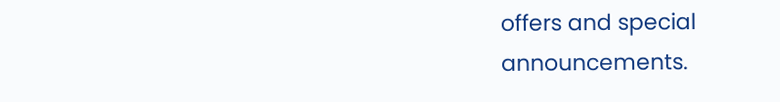offers and special announcements.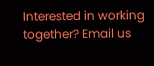Interested in working together? Email us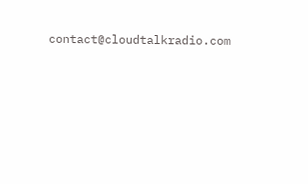contact@cloudtalkradio.com